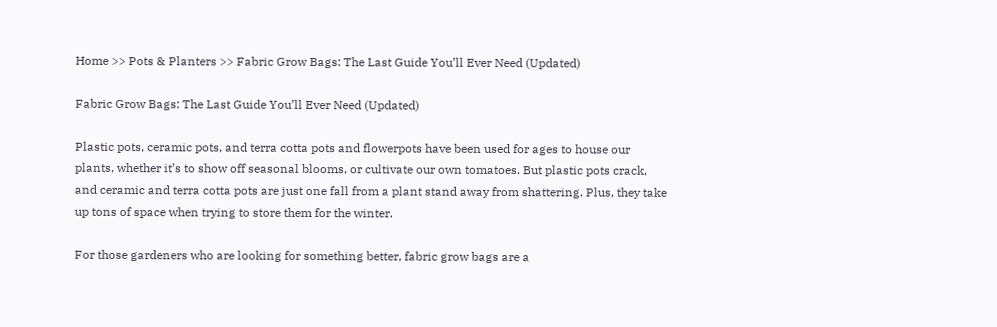Home >> Pots & Planters >> Fabric Grow Bags: The Last Guide You’ll Ever Need (Updated)

Fabric Grow Bags: The Last Guide You’ll Ever Need (Updated)

Plastic pots, ceramic pots, and terra cotta pots and flowerpots have been used for ages to house our plants, whether it’s to show off seasonal blooms, or cultivate our own tomatoes. But plastic pots crack, and ceramic and terra cotta pots are just one fall from a plant stand away from shattering. Plus, they take up tons of space when trying to store them for the winter.

For those gardeners who are looking for something better, fabric grow bags are a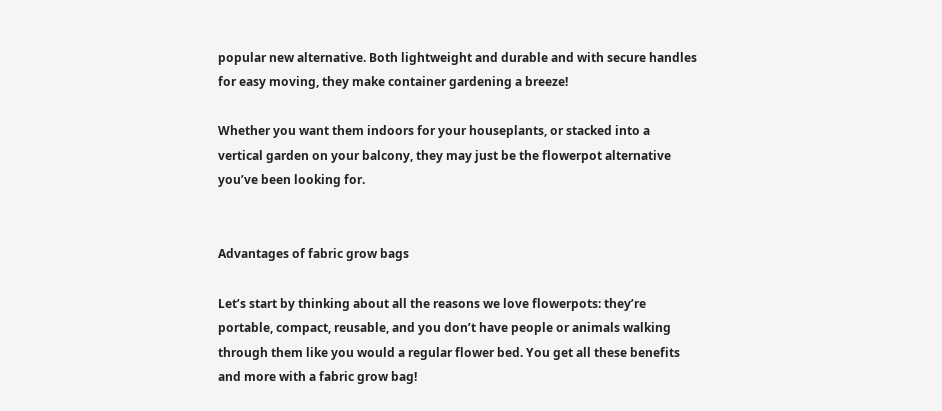popular new alternative. Both lightweight and durable and with secure handles for easy moving, they make container gardening a breeze!

Whether you want them indoors for your houseplants, or stacked into a vertical garden on your balcony, they may just be the flowerpot alternative you’ve been looking for.


Advantages of fabric grow bags

Let’s start by thinking about all the reasons we love flowerpots: they’re portable, compact, reusable, and you don’t have people or animals walking through them like you would a regular flower bed. You get all these benefits and more with a fabric grow bag!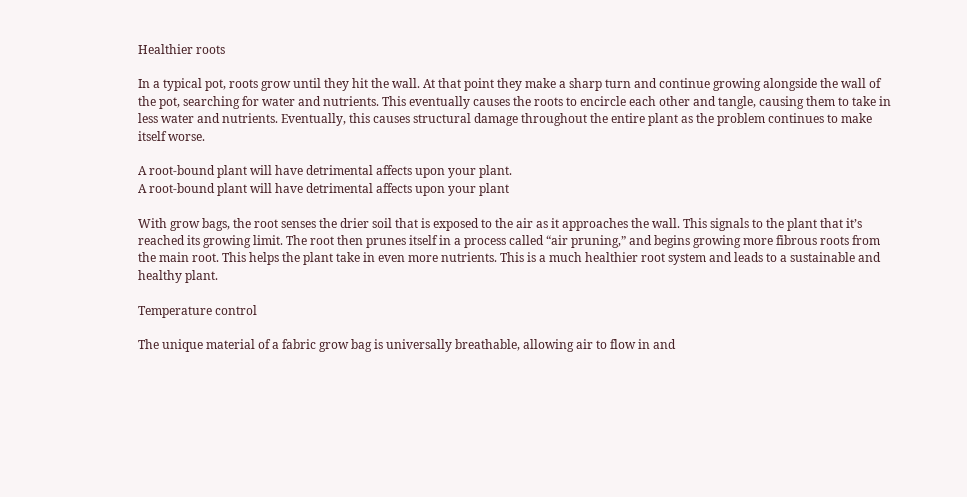Healthier roots

In a typical pot, roots grow until they hit the wall. At that point they make a sharp turn and continue growing alongside the wall of the pot, searching for water and nutrients. This eventually causes the roots to encircle each other and tangle, causing them to take in less water and nutrients. Eventually, this causes structural damage throughout the entire plant as the problem continues to make itself worse.

A root-bound plant will have detrimental affects upon your plant.
A root-bound plant will have detrimental affects upon your plant

With grow bags, the root senses the drier soil that is exposed to the air as it approaches the wall. This signals to the plant that it’s reached its growing limit. The root then prunes itself in a process called “air pruning,” and begins growing more fibrous roots from the main root. This helps the plant take in even more nutrients. This is a much healthier root system and leads to a sustainable and healthy plant.

Temperature control

The unique material of a fabric grow bag is universally breathable, allowing air to flow in and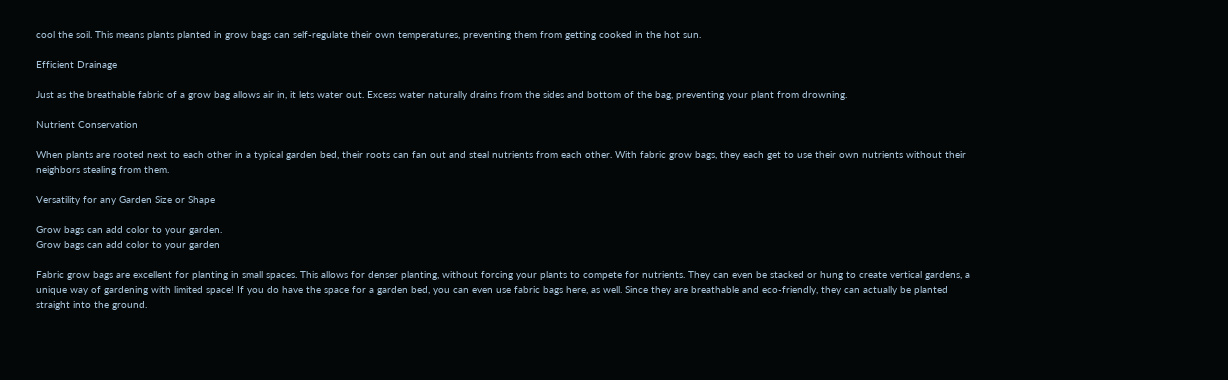cool the soil. This means plants planted in grow bags can self-regulate their own temperatures, preventing them from getting cooked in the hot sun.

Efficient Drainage

Just as the breathable fabric of a grow bag allows air in, it lets water out. Excess water naturally drains from the sides and bottom of the bag, preventing your plant from drowning.

Nutrient Conservation

When plants are rooted next to each other in a typical garden bed, their roots can fan out and steal nutrients from each other. With fabric grow bags, they each get to use their own nutrients without their neighbors stealing from them.

Versatility for any Garden Size or Shape

Grow bags can add color to your garden.
Grow bags can add color to your garden

Fabric grow bags are excellent for planting in small spaces. This allows for denser planting, without forcing your plants to compete for nutrients. They can even be stacked or hung to create vertical gardens, a unique way of gardening with limited space! If you do have the space for a garden bed, you can even use fabric bags here, as well. Since they are breathable and eco-friendly, they can actually be planted straight into the ground.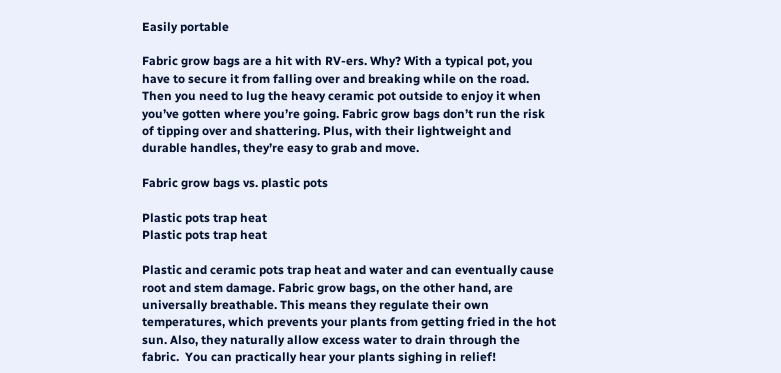Easily portable

Fabric grow bags are a hit with RV-ers. Why? With a typical pot, you have to secure it from falling over and breaking while on the road. Then you need to lug the heavy ceramic pot outside to enjoy it when you’ve gotten where you’re going. Fabric grow bags don’t run the risk of tipping over and shattering. Plus, with their lightweight and durable handles, they’re easy to grab and move.

Fabric grow bags vs. plastic pots

Plastic pots trap heat
Plastic pots trap heat

Plastic and ceramic pots trap heat and water and can eventually cause root and stem damage. Fabric grow bags, on the other hand, are universally breathable. This means they regulate their own temperatures, which prevents your plants from getting fried in the hot sun. Also, they naturally allow excess water to drain through the fabric.  You can practically hear your plants sighing in relief!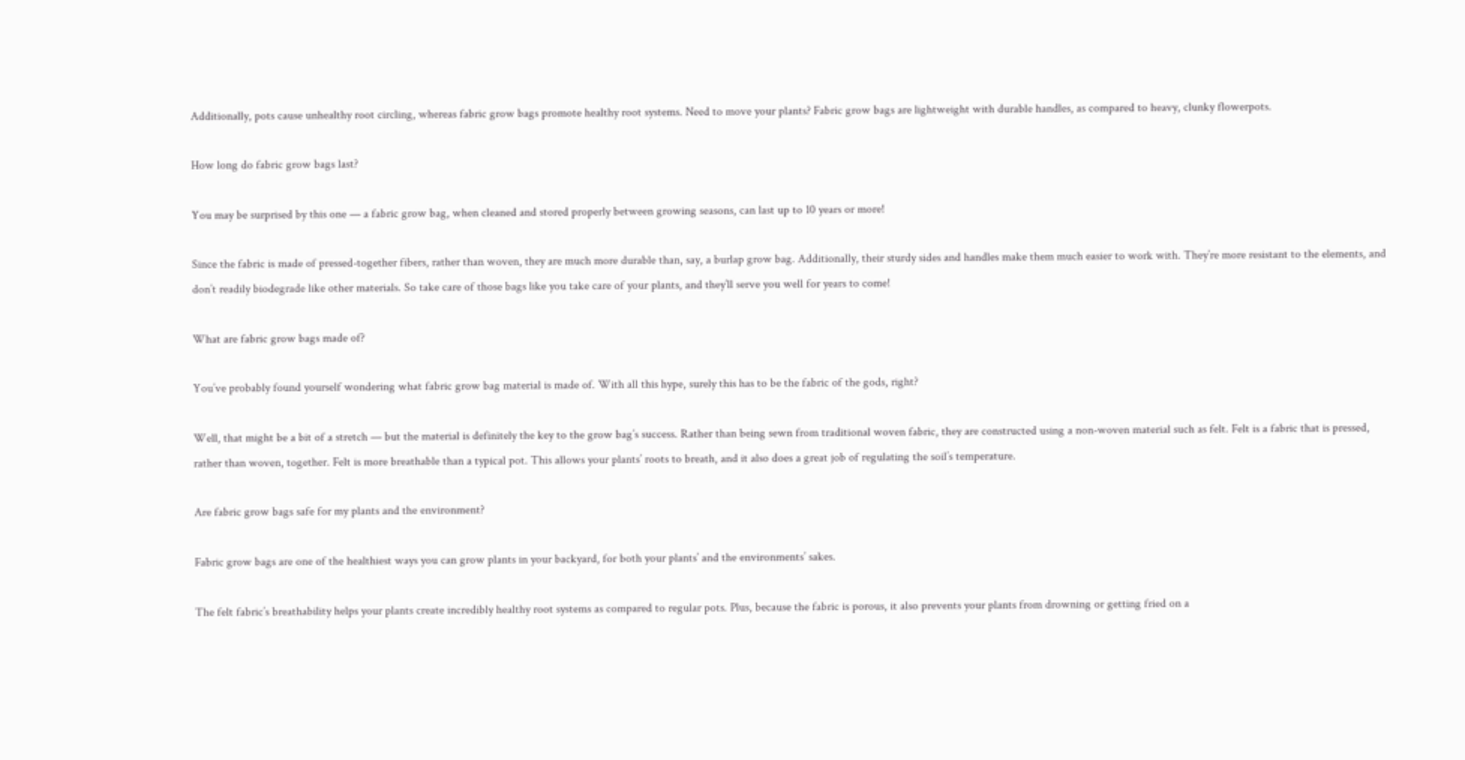Additionally, pots cause unhealthy root circling, whereas fabric grow bags promote healthy root systems. Need to move your plants? Fabric grow bags are lightweight with durable handles, as compared to heavy, clunky flowerpots.

How long do fabric grow bags last?

You may be surprised by this one — a fabric grow bag, when cleaned and stored properly between growing seasons, can last up to 10 years or more!

Since the fabric is made of pressed-together fibers, rather than woven, they are much more durable than, say, a burlap grow bag. Additionally, their sturdy sides and handles make them much easier to work with. They’re more resistant to the elements, and don’t readily biodegrade like other materials. So take care of those bags like you take care of your plants, and they’ll serve you well for years to come!

What are fabric grow bags made of?

You’ve probably found yourself wondering what fabric grow bag material is made of. With all this hype, surely this has to be the fabric of the gods, right?

Well, that might be a bit of a stretch — but the material is definitely the key to the grow bag’s success. Rather than being sewn from traditional woven fabric, they are constructed using a non-woven material such as felt. Felt is a fabric that is pressed, rather than woven, together. Felt is more breathable than a typical pot. This allows your plants’ roots to breath, and it also does a great job of regulating the soil’s temperature.

Are fabric grow bags safe for my plants and the environment?

Fabric grow bags are one of the healthiest ways you can grow plants in your backyard, for both your plants’ and the environments’ sakes.

The felt fabric’s breathability helps your plants create incredibly healthy root systems as compared to regular pots. Plus, because the fabric is porous, it also prevents your plants from drowning or getting fried on a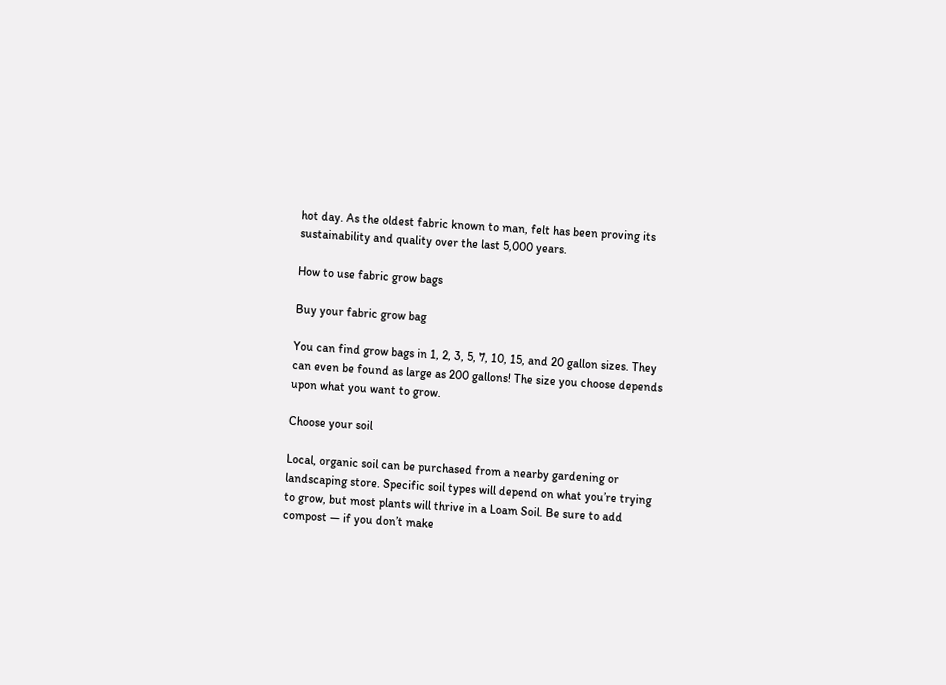hot day. As the oldest fabric known to man, felt has been proving its sustainability and quality over the last 5,000 years.

How to use fabric grow bags

Buy your fabric grow bag

You can find grow bags in 1, 2, 3, 5, 7, 10, 15, and 20 gallon sizes. They can even be found as large as 200 gallons! The size you choose depends upon what you want to grow.

Choose your soil

Local, organic soil can be purchased from a nearby gardening or landscaping store. Specific soil types will depend on what you’re trying to grow, but most plants will thrive in a Loam Soil. Be sure to add compost — if you don’t make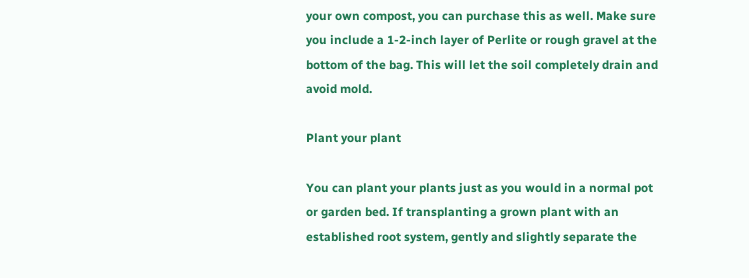your own compost, you can purchase this as well. Make sure you include a 1-2-inch layer of Perlite or rough gravel at the bottom of the bag. This will let the soil completely drain and avoid mold.

Plant your plant

You can plant your plants just as you would in a normal pot or garden bed. If transplanting a grown plant with an established root system, gently and slightly separate the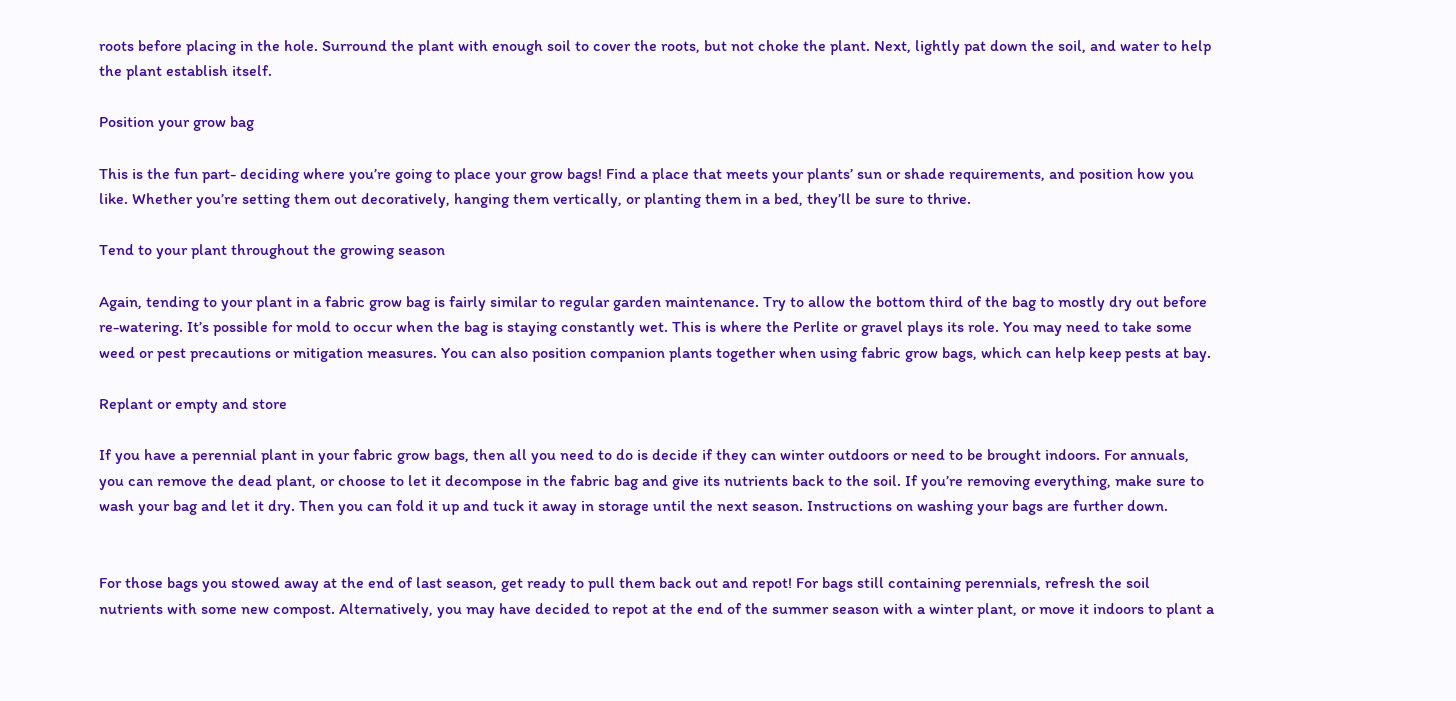roots before placing in the hole. Surround the plant with enough soil to cover the roots, but not choke the plant. Next, lightly pat down the soil, and water to help the plant establish itself.

Position your grow bag

This is the fun part- deciding where you’re going to place your grow bags! Find a place that meets your plants’ sun or shade requirements, and position how you like. Whether you’re setting them out decoratively, hanging them vertically, or planting them in a bed, they’ll be sure to thrive.

Tend to your plant throughout the growing season

Again, tending to your plant in a fabric grow bag is fairly similar to regular garden maintenance. Try to allow the bottom third of the bag to mostly dry out before re-watering. It’s possible for mold to occur when the bag is staying constantly wet. This is where the Perlite or gravel plays its role. You may need to take some weed or pest precautions or mitigation measures. You can also position companion plants together when using fabric grow bags, which can help keep pests at bay.

Replant or empty and store

If you have a perennial plant in your fabric grow bags, then all you need to do is decide if they can winter outdoors or need to be brought indoors. For annuals, you can remove the dead plant, or choose to let it decompose in the fabric bag and give its nutrients back to the soil. If you’re removing everything, make sure to wash your bag and let it dry. Then you can fold it up and tuck it away in storage until the next season. Instructions on washing your bags are further down.


For those bags you stowed away at the end of last season, get ready to pull them back out and repot! For bags still containing perennials, refresh the soil nutrients with some new compost. Alternatively, you may have decided to repot at the end of the summer season with a winter plant, or move it indoors to plant a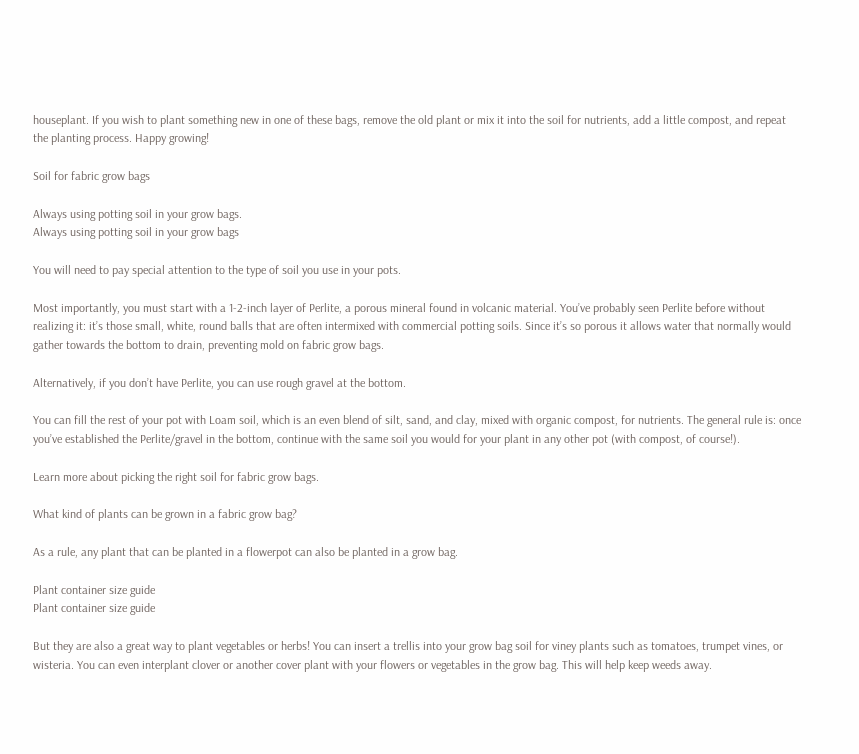houseplant. If you wish to plant something new in one of these bags, remove the old plant or mix it into the soil for nutrients, add a little compost, and repeat the planting process. Happy growing!

Soil for fabric grow bags

Always using potting soil in your grow bags.
Always using potting soil in your grow bags

You will need to pay special attention to the type of soil you use in your pots.

Most importantly, you must start with a 1-2-inch layer of Perlite, a porous mineral found in volcanic material. You’ve probably seen Perlite before without realizing it: it’s those small, white, round balls that are often intermixed with commercial potting soils. Since it’s so porous it allows water that normally would gather towards the bottom to drain, preventing mold on fabric grow bags.

Alternatively, if you don’t have Perlite, you can use rough gravel at the bottom.

You can fill the rest of your pot with Loam soil, which is an even blend of silt, sand, and clay, mixed with organic compost, for nutrients. The general rule is: once you’ve established the Perlite/gravel in the bottom, continue with the same soil you would for your plant in any other pot (with compost, of course!).

Learn more about picking the right soil for fabric grow bags.

What kind of plants can be grown in a fabric grow bag?

As a rule, any plant that can be planted in a flowerpot can also be planted in a grow bag.

Plant container size guide
Plant container size guide

But they are also a great way to plant vegetables or herbs! You can insert a trellis into your grow bag soil for viney plants such as tomatoes, trumpet vines, or wisteria. You can even interplant clover or another cover plant with your flowers or vegetables in the grow bag. This will help keep weeds away.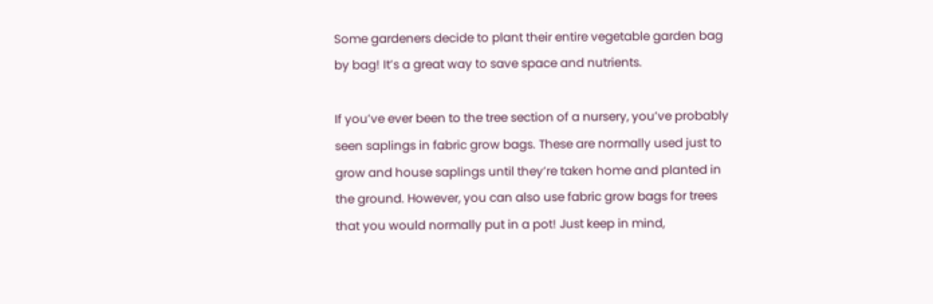Some gardeners decide to plant their entire vegetable garden bag by bag! It’s a great way to save space and nutrients.

If you’ve ever been to the tree section of a nursery, you’ve probably seen saplings in fabric grow bags. These are normally used just to grow and house saplings until they’re taken home and planted in the ground. However, you can also use fabric grow bags for trees that you would normally put in a pot! Just keep in mind,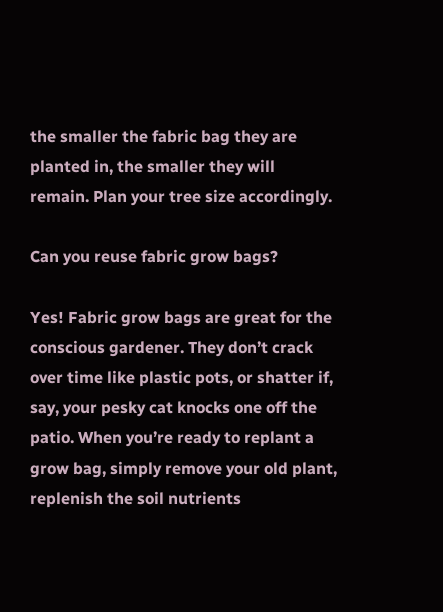the smaller the fabric bag they are planted in, the smaller they will remain. Plan your tree size accordingly.

Can you reuse fabric grow bags?

Yes! Fabric grow bags are great for the conscious gardener. They don’t crack over time like plastic pots, or shatter if, say, your pesky cat knocks one off the patio. When you’re ready to replant a grow bag, simply remove your old plant, replenish the soil nutrients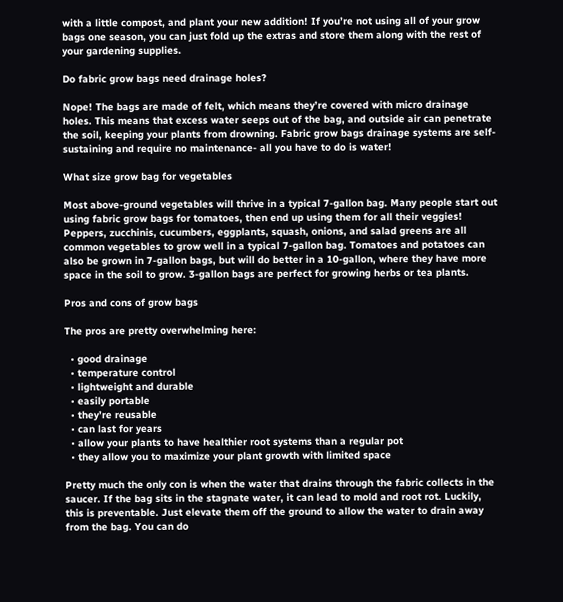with a little compost, and plant your new addition! If you’re not using all of your grow bags one season, you can just fold up the extras and store them along with the rest of your gardening supplies.

Do fabric grow bags need drainage holes?

Nope! The bags are made of felt, which means they’re covered with micro drainage holes. This means that excess water seeps out of the bag, and outside air can penetrate the soil, keeping your plants from drowning. Fabric grow bags drainage systems are self-sustaining and require no maintenance- all you have to do is water!

What size grow bag for vegetables

Most above-ground vegetables will thrive in a typical 7-gallon bag. Many people start out using fabric grow bags for tomatoes, then end up using them for all their veggies! Peppers, zucchinis, cucumbers, eggplants, squash, onions, and salad greens are all common vegetables to grow well in a typical 7-gallon bag. Tomatoes and potatoes can also be grown in 7-gallon bags, but will do better in a 10-gallon, where they have more space in the soil to grow. 3-gallon bags are perfect for growing herbs or tea plants.

Pros and cons of grow bags

The pros are pretty overwhelming here:

  • good drainage
  • temperature control
  • lightweight and durable
  • easily portable
  • they’re reusable
  • can last for years
  • allow your plants to have healthier root systems than a regular pot
  • they allow you to maximize your plant growth with limited space

Pretty much the only con is when the water that drains through the fabric collects in the saucer. If the bag sits in the stagnate water, it can lead to mold and root rot. Luckily, this is preventable. Just elevate them off the ground to allow the water to drain away from the bag. You can do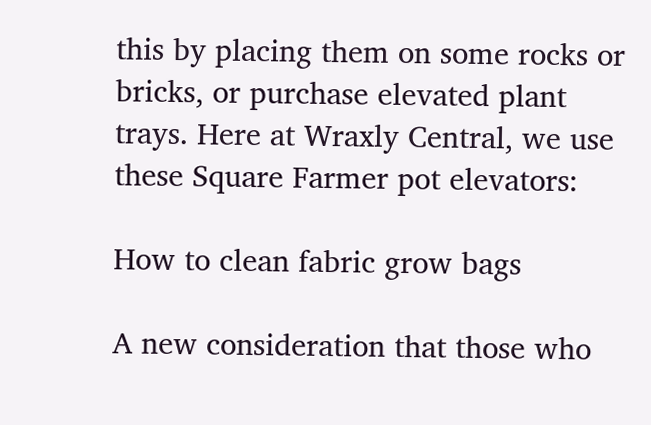this by placing them on some rocks or bricks, or purchase elevated plant trays. Here at Wraxly Central, we use these Square Farmer pot elevators:

How to clean fabric grow bags

A new consideration that those who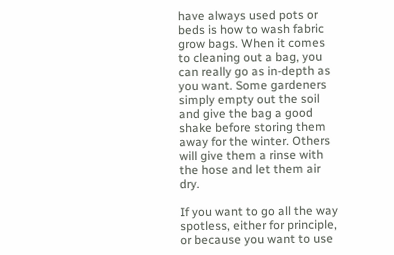have always used pots or beds is how to wash fabric grow bags. When it comes to cleaning out a bag, you can really go as in-depth as you want. Some gardeners simply empty out the soil and give the bag a good shake before storing them away for the winter. Others will give them a rinse with the hose and let them air dry.

If you want to go all the way spotless, either for principle, or because you want to use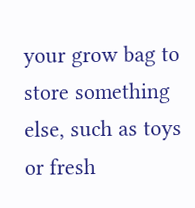your grow bag to store something else, such as toys or fresh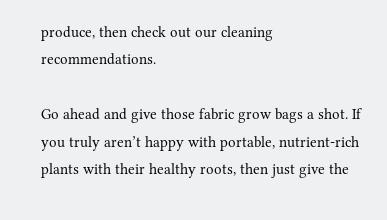produce, then check out our cleaning recommendations.

Go ahead and give those fabric grow bags a shot. If you truly aren’t happy with portable, nutrient-rich plants with their healthy roots, then just give the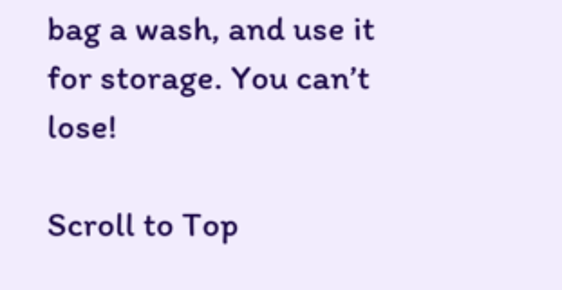bag a wash, and use it for storage. You can’t lose!

Scroll to Top